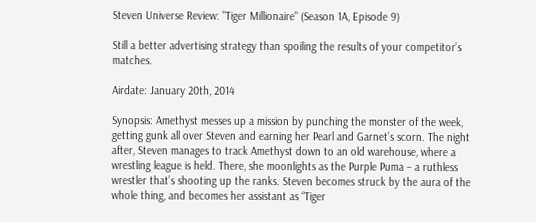Steven Universe Review: "Tiger Millionaire" (Season 1A, Episode 9)

Still a better advertising strategy than spoiling the results of your competitor’s matches.

Airdate: January 20th, 2014

Synopsis: Amethyst messes up a mission by punching the monster of the week, getting gunk all over Steven and earning her Pearl and Garnet’s scorn. The night after, Steven manages to track Amethyst down to an old warehouse, where a wrestling league is held. There, she moonlights as the Purple Puma – a ruthless wrestler that’s shooting up the ranks. Steven becomes struck by the aura of the whole thing, and becomes her assistant as “Tiger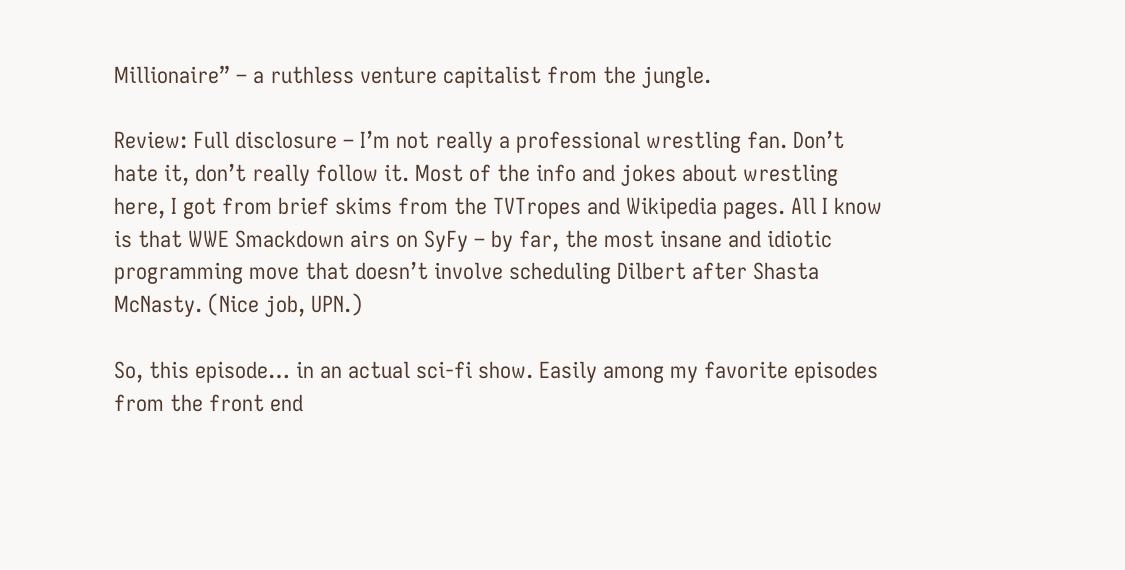Millionaire” – a ruthless venture capitalist from the jungle.

Review: Full disclosure – I’m not really a professional wrestling fan. Don’t hate it, don’t really follow it. Most of the info and jokes about wrestling here, I got from brief skims from the TVTropes and Wikipedia pages. All I know is that WWE Smackdown airs on SyFy – by far, the most insane and idiotic programming move that doesn’t involve scheduling Dilbert after Shasta McNasty. (Nice job, UPN.)

So, this episode… in an actual sci-fi show. Easily among my favorite episodes from the front end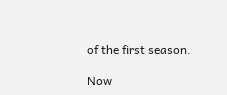of the first season.

Now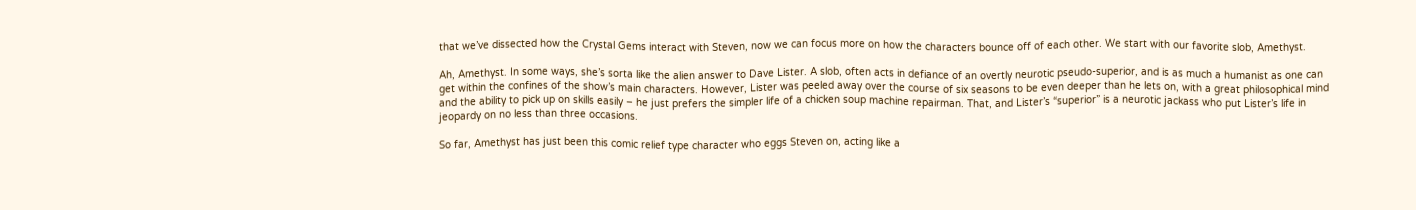that we’ve dissected how the Crystal Gems interact with Steven, now we can focus more on how the characters bounce off of each other. We start with our favorite slob, Amethyst.

Ah, Amethyst. In some ways, she’s sorta like the alien answer to Dave Lister. A slob, often acts in defiance of an overtly neurotic pseudo-superior, and is as much a humanist as one can get within the confines of the show’s main characters. However, Lister was peeled away over the course of six seasons to be even deeper than he lets on, with a great philosophical mind and the ability to pick up on skills easily – he just prefers the simpler life of a chicken soup machine repairman. That, and Lister’s “superior” is a neurotic jackass who put Lister’s life in jeopardy on no less than three occasions.

So far, Amethyst has just been this comic relief type character who eggs Steven on, acting like a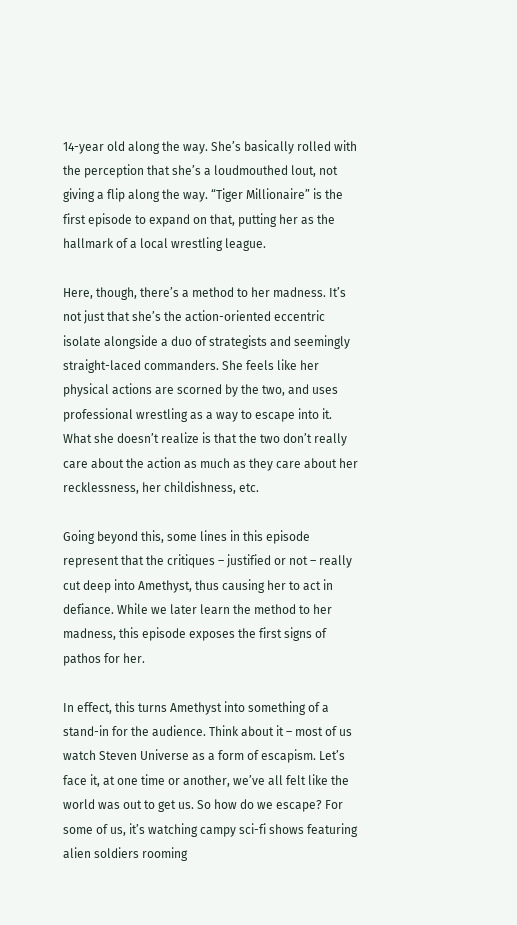14-year old along the way. She’s basically rolled with the perception that she’s a loudmouthed lout, not giving a flip along the way. “Tiger Millionaire” is the first episode to expand on that, putting her as the hallmark of a local wrestling league.

Here, though, there’s a method to her madness. It’s not just that she’s the action-oriented eccentric isolate alongside a duo of strategists and seemingly straight-laced commanders. She feels like her physical actions are scorned by the two, and uses professional wrestling as a way to escape into it. What she doesn’t realize is that the two don’t really care about the action as much as they care about her recklessness, her childishness, etc.

Going beyond this, some lines in this episode represent that the critiques – justified or not – really cut deep into Amethyst, thus causing her to act in defiance. While we later learn the method to her madness, this episode exposes the first signs of pathos for her.

In effect, this turns Amethyst into something of a stand-in for the audience. Think about it – most of us watch Steven Universe as a form of escapism. Let’s face it, at one time or another, we’ve all felt like the world was out to get us. So how do we escape? For some of us, it’s watching campy sci-fi shows featuring alien soldiers rooming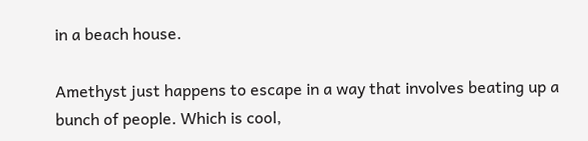in a beach house.

Amethyst just happens to escape in a way that involves beating up a bunch of people. Which is cool,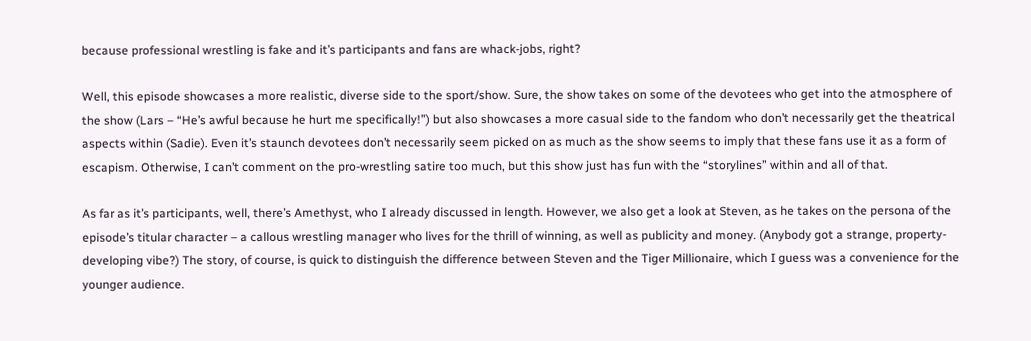because professional wrestling is fake and it’s participants and fans are whack-jobs, right?

Well, this episode showcases a more realistic, diverse side to the sport/show. Sure, the show takes on some of the devotees who get into the atmosphere of the show (Lars – “He’s awful because he hurt me specifically!”) but also showcases a more casual side to the fandom who don’t necessarily get the theatrical aspects within (Sadie). Even it’s staunch devotees don’t necessarily seem picked on as much as the show seems to imply that these fans use it as a form of escapism. Otherwise, I can’t comment on the pro-wrestling satire too much, but this show just has fun with the “storylines” within and all of that.

As far as it’s participants, well, there’s Amethyst, who I already discussed in length. However, we also get a look at Steven, as he takes on the persona of the episode’s titular character – a callous wrestling manager who lives for the thrill of winning, as well as publicity and money. (Anybody got a strange, property-developing vibe?) The story, of course, is quick to distinguish the difference between Steven and the Tiger Millionaire, which I guess was a convenience for the younger audience.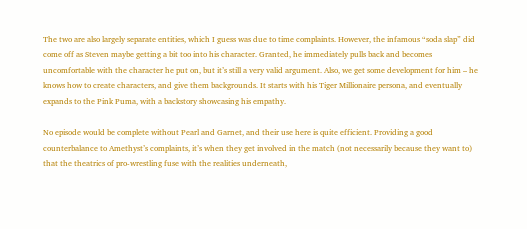The two are also largely separate entities, which I guess was due to time complaints. However, the infamous “soda slap” did come off as Steven maybe getting a bit too into his character. Granted, he immediately pulls back and becomes uncomfortable with the character he put on, but it’s still a very valid argument. Also, we get some development for him – he knows how to create characters, and give them backgrounds. It starts with his Tiger Millionaire persona, and eventually expands to the Pink Puma, with a backstory showcasing his empathy.

No episode would be complete without Pearl and Garnet, and their use here is quite efficient. Providing a good counterbalance to Amethyst’s complaints, it’s when they get involved in the match (not necessarily because they want to) that the theatrics of pro-wrestling fuse with the realities underneath,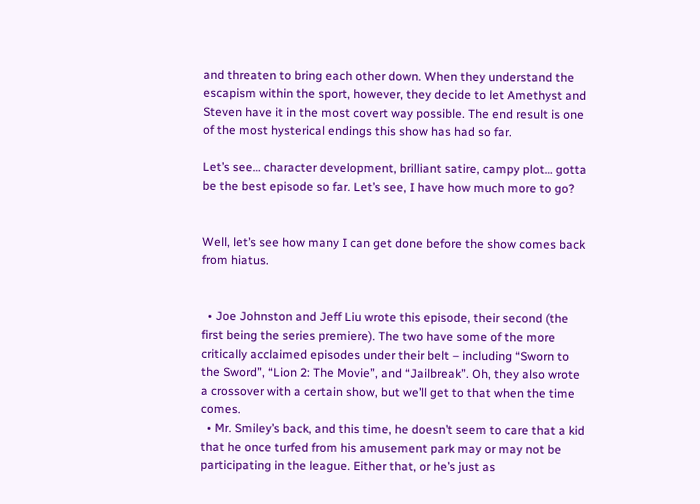and threaten to bring each other down. When they understand the escapism within the sport, however, they decide to let Amethyst and Steven have it in the most covert way possible. The end result is one of the most hysterical endings this show has had so far.

Let’s see… character development, brilliant satire, campy plot… gotta be the best episode so far. Let’s see, I have how much more to go?


Well, let’s see how many I can get done before the show comes back from hiatus.


  • Joe Johnston and Jeff Liu wrote this episode, their second (the first being the series premiere). The two have some of the more critically acclaimed episodes under their belt – including “Sworn to the Sword”, “Lion 2: The Movie”, and “Jailbreak”. Oh, they also wrote a crossover with a certain show, but we’ll get to that when the time comes.
  • Mr. Smiley’s back, and this time, he doesn’t seem to care that a kid that he once turfed from his amusement park may or may not be participating in the league. Either that, or he’s just as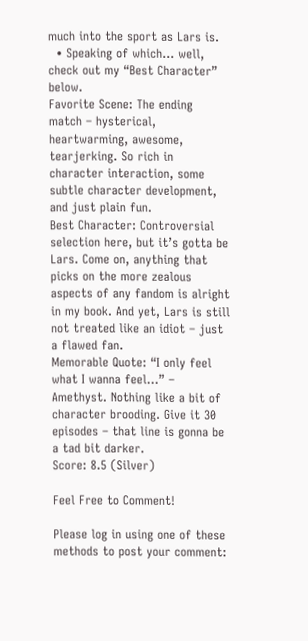much into the sport as Lars is.
  • Speaking of which… well, check out my “Best Character” below.
Favorite Scene: The ending match – hysterical, heartwarming, awesome, tearjerking. So rich in character interaction, some subtle character development, and just plain fun.
Best Character: Controversial selection here, but it’s gotta be Lars. Come on, anything that picks on the more zealous aspects of any fandom is alright in my book. And yet, Lars is still not treated like an idiot – just a flawed fan.
Memorable Quote: “I only feel what I wanna feel…” – Amethyst. Nothing like a bit of character brooding. Give it 30 episodes – that line is gonna be a tad bit darker.
Score: 8.5 (Silver)

Feel Free to Comment!

Please log in using one of these methods to post your comment: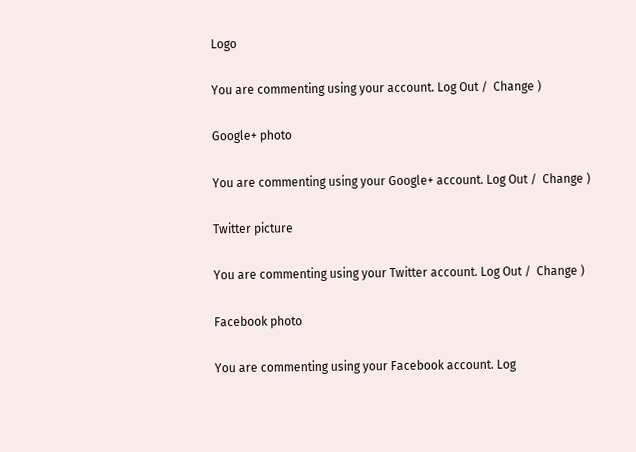Logo

You are commenting using your account. Log Out /  Change )

Google+ photo

You are commenting using your Google+ account. Log Out /  Change )

Twitter picture

You are commenting using your Twitter account. Log Out /  Change )

Facebook photo

You are commenting using your Facebook account. Log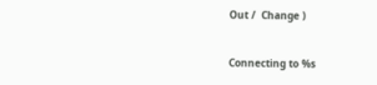Out /  Change )


Connecting to %s